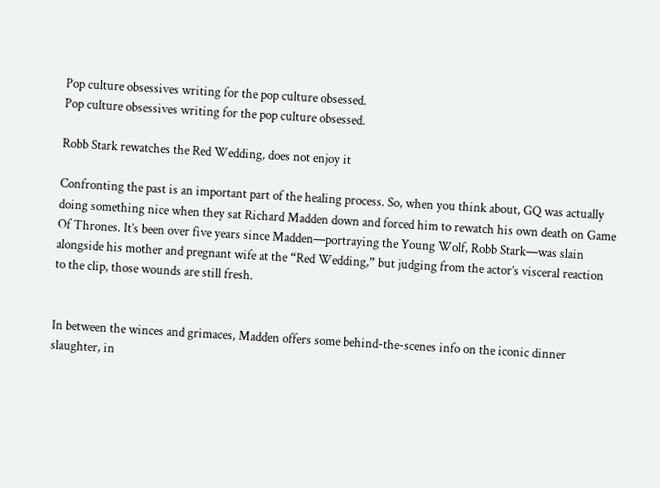Pop culture obsessives writing for the pop culture obsessed.
Pop culture obsessives writing for the pop culture obsessed.

Robb Stark rewatches the Red Wedding, does not enjoy it

Confronting the past is an important part of the healing process. So, when you think about, GQ was actually doing something nice when they sat Richard Madden down and forced him to rewatch his own death on Game Of Thrones. It’s been over five years since Madden—portraying the Young Wolf, Robb Stark—was slain alongside his mother and pregnant wife at the “Red Wedding,” but judging from the actor’s visceral reaction to the clip, those wounds are still fresh.


In between the winces and grimaces, Madden offers some behind-the-scenes info on the iconic dinner slaughter, in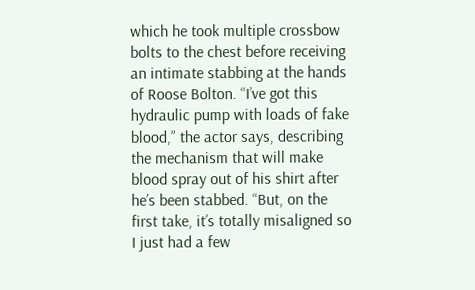which he took multiple crossbow bolts to the chest before receiving an intimate stabbing at the hands of Roose Bolton. “I’ve got this hydraulic pump with loads of fake blood,” the actor says, describing the mechanism that will make blood spray out of his shirt after he’s been stabbed. “But, on the first take, it’s totally misaligned so I just had a few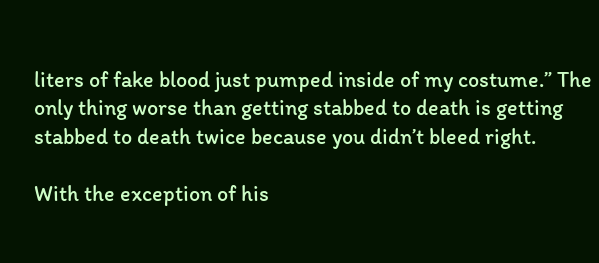liters of fake blood just pumped inside of my costume.” The only thing worse than getting stabbed to death is getting stabbed to death twice because you didn’t bleed right.

With the exception of his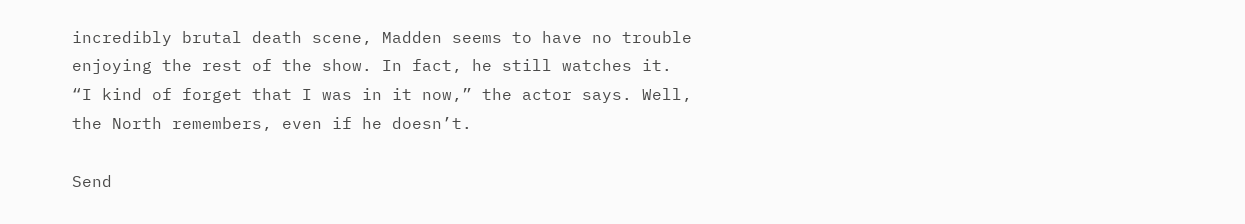incredibly brutal death scene, Madden seems to have no trouble enjoying the rest of the show. In fact, he still watches it. “I kind of forget that I was in it now,” the actor says. Well, the North remembers, even if he doesn’t.

Send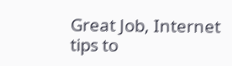Great Job, Internet tips to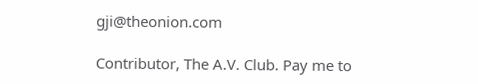gji@theonion.com

Contributor, The A.V. Club. Pay me to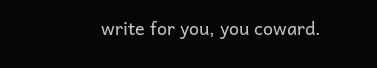write for you, you coward.